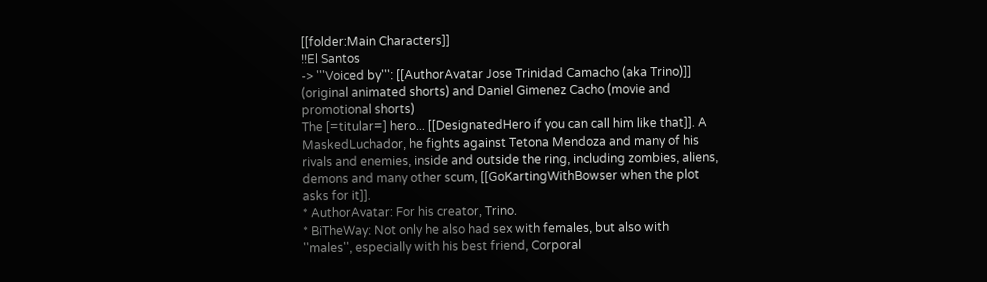[[folder:Main Characters]]
!!El Santos
-> '''Voiced by''': [[AuthorAvatar Jose Trinidad Camacho (aka Trino)]] (original animated shorts) and Daniel Gimenez Cacho (movie and promotional shorts)
The [=titular=] hero... [[DesignatedHero if you can call him like that]]. A MaskedLuchador, he fights against Tetona Mendoza and many of his rivals and enemies, inside and outside the ring, including zombies, aliens, demons and many other scum, [[GoKartingWithBowser when the plot asks for it]].
* AuthorAvatar: For his creator, Trino.
* BiTheWay: Not only he also had sex with females, but also with ''males'', especially with his best friend, Corporal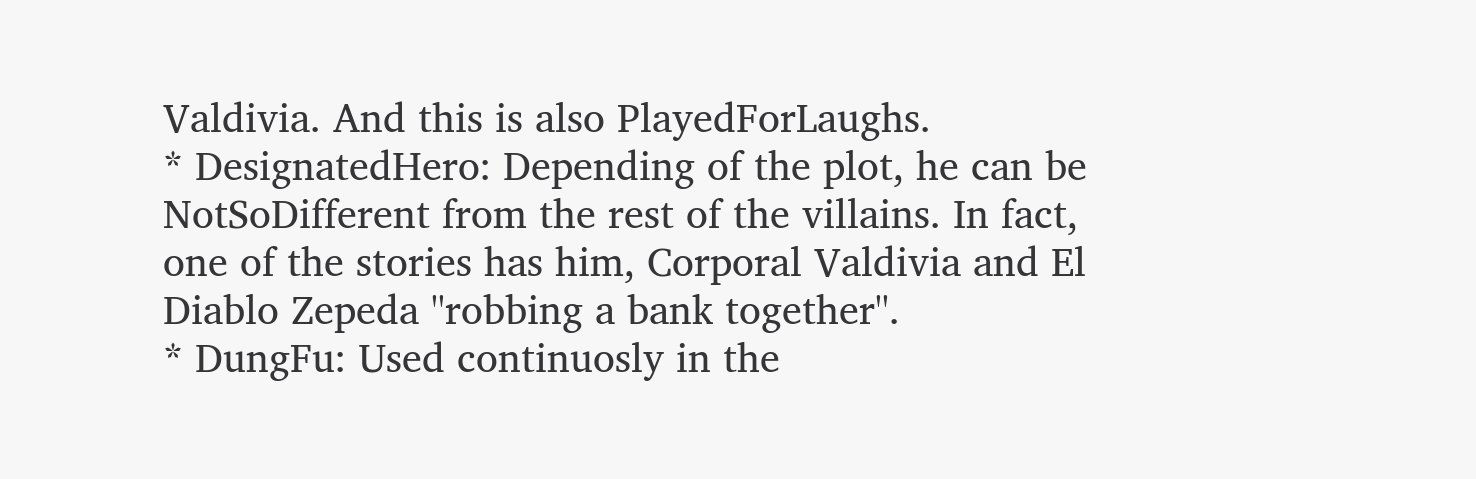Valdivia. And this is also PlayedForLaughs.
* DesignatedHero: Depending of the plot, he can be NotSoDifferent from the rest of the villains. In fact, one of the stories has him, Corporal Valdivia and El Diablo Zepeda ''robbing a bank together''.
* DungFu: Used continuosly in the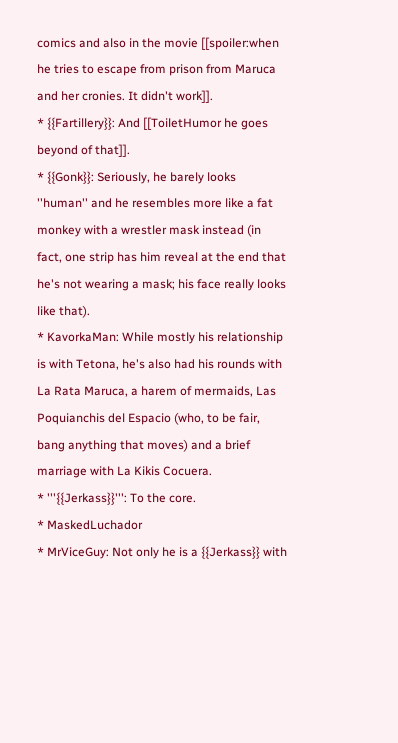comics and also in the movie [[spoiler:when he tries to escape from prison from Maruca and her cronies. It didn't work]].
* {{Fartillery}}: And [[ToiletHumor he goes beyond of that]].
* {{Gonk}}: Seriously, he barely looks ''human'' and he resembles more like a fat monkey with a wrestler mask instead (in fact, one strip has him reveal at the end that he's not wearing a mask; his face really looks like that).
* KavorkaMan: While mostly his relationship is with Tetona, he's also had his rounds with La Rata Maruca, a harem of mermaids, Las Poquianchis del Espacio (who, to be fair, bang anything that moves) and a brief marriage with La Kikis Cocuera.
* '''{{Jerkass}}''': To the core.
* MaskedLuchador
* MrViceGuy: Not only he is a {{Jerkass}} with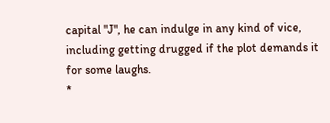capital "J", he can indulge in any kind of vice, including getting drugged if the plot demands it for some laughs.
*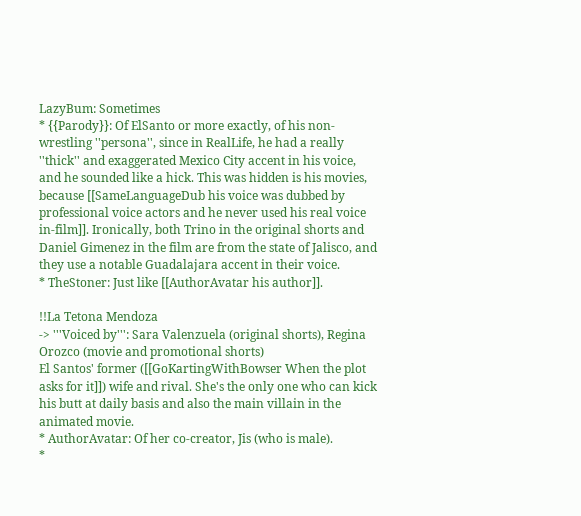LazyBum: Sometimes
* {{Parody}}: Of ElSanto or more exactly, of his non-wrestling ''persona'', since in RealLife, he had a really ''thick'' and exaggerated Mexico City accent in his voice, and he sounded like a hick. This was hidden is his movies, because [[SameLanguageDub his voice was dubbed by professional voice actors and he never used his real voice in-film]]. Ironically, both Trino in the original shorts and Daniel Gimenez in the film are from the state of Jalisco, and they use a notable Guadalajara accent in their voice.
* TheStoner: Just like [[AuthorAvatar his author]].

!!La Tetona Mendoza
-> '''Voiced by''': Sara Valenzuela (original shorts), Regina Orozco (movie and promotional shorts)
El Santos' former ([[GoKartingWithBowser When the plot asks for it]]) wife and rival. She's the only one who can kick his butt at daily basis and also the main villain in the animated movie.
* AuthorAvatar: Of her co-creator, Jis (who is male).
*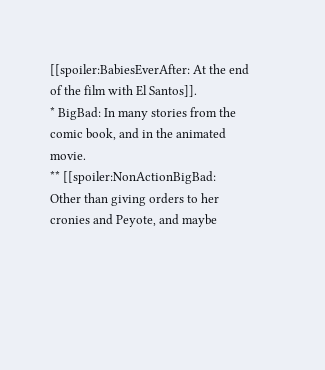[[spoiler:BabiesEverAfter: At the end of the film with El Santos]].
* BigBad: In many stories from the comic book, and in the animated movie.
** [[spoiler:NonActionBigBad: Other than giving orders to her cronies and Peyote, and maybe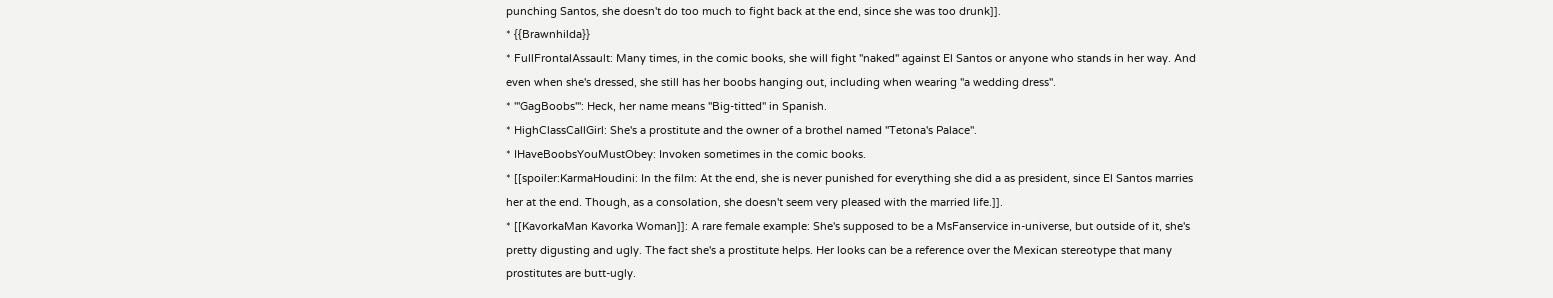punching Santos, she doesn't do too much to fight back at the end, since she was too drunk]].
* {{Brawnhilda}}
* FullFrontalAssault: Many times, in the comic books, she will fight ''naked'' against El Santos or anyone who stands in her way. And even when she's dressed, she still has her boobs hanging out, including when wearing ''a wedding dress''.
* '''GagBoobs''': Heck, her name means ''Big-titted'' in Spanish.
* HighClassCallGirl: She's a prostitute and the owner of a brothel named ''Tetona's Palace''.
* IHaveBoobsYouMustObey: Invoken sometimes in the comic books.
* [[spoiler:KarmaHoudini: In the film: At the end, she is never punished for everything she did a as president, since El Santos marries her at the end. Though, as a consolation, she doesn't seem very pleased with the married life.]].
* [[KavorkaMan Kavorka Woman]]: A rare female example: She's supposed to be a MsFanservice in-universe, but outside of it, she's pretty digusting and ugly. The fact she's a prostitute helps. Her looks can be a reference over the Mexican stereotype that many prostitutes are butt-ugly.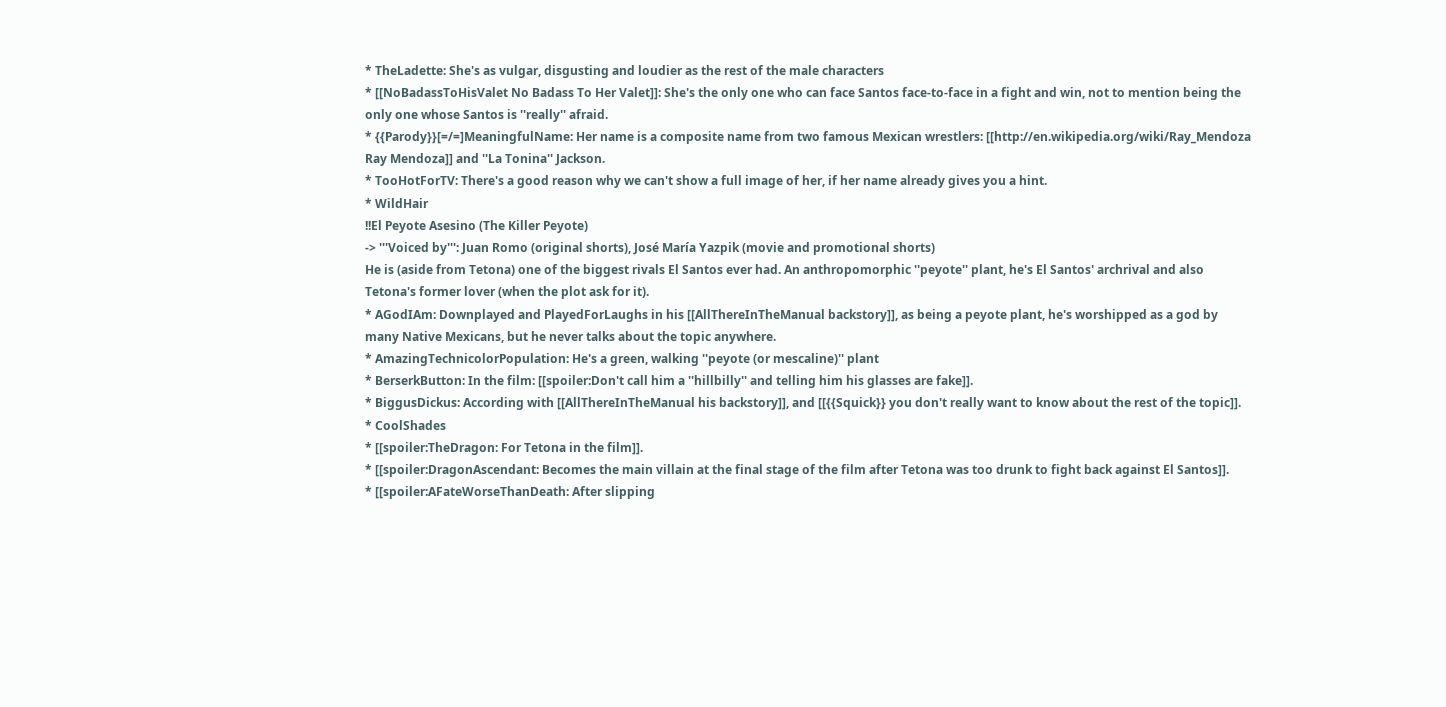* TheLadette: She's as vulgar, disgusting and loudier as the rest of the male characters
* [[NoBadassToHisValet No Badass To Her Valet]]: She's the only one who can face Santos face-to-face in a fight and win, not to mention being the only one whose Santos is ''really'' afraid.
* {{Parody}}[=/=]MeaningfulName: Her name is a composite name from two famous Mexican wrestlers: [[http://en.wikipedia.org/wiki/Ray_Mendoza Ray Mendoza]] and ''La Tonina'' Jackson.
* TooHotForTV: There's a good reason why we can't show a full image of her, if her name already gives you a hint.
* WildHair
!!El Peyote Asesino (The Killer Peyote)
-> '''Voiced by''': Juan Romo (original shorts), José María Yazpik (movie and promotional shorts)
He is (aside from Tetona) one of the biggest rivals El Santos ever had. An anthropomorphic ''peyote'' plant, he's El Santos' archrival and also Tetona's former lover (when the plot ask for it).
* AGodIAm: Downplayed and PlayedForLaughs in his [[AllThereInTheManual backstory]], as being a peyote plant, he's worshipped as a god by many Native Mexicans, but he never talks about the topic anywhere.
* AmazingTechnicolorPopulation: He's a green, walking ''peyote (or mescaline)'' plant
* BerserkButton: In the film: [[spoiler:Don't call him a ''hillbilly'' and telling him his glasses are fake]].
* BiggusDickus: According with [[AllThereInTheManual his backstory]], and [[{{Squick}} you don't really want to know about the rest of the topic]].
* CoolShades
* [[spoiler:TheDragon: For Tetona in the film]].
* [[spoiler:DragonAscendant: Becomes the main villain at the final stage of the film after Tetona was too drunk to fight back against El Santos]].
* [[spoiler:AFateWorseThanDeath: After slipping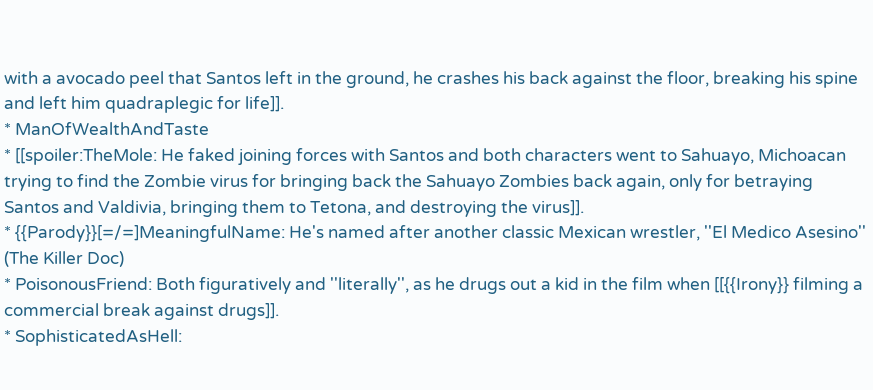with a avocado peel that Santos left in the ground, he crashes his back against the floor, breaking his spine and left him quadraplegic for life]].
* ManOfWealthAndTaste
* [[spoiler:TheMole: He faked joining forces with Santos and both characters went to Sahuayo, Michoacan trying to find the Zombie virus for bringing back the Sahuayo Zombies back again, only for betraying Santos and Valdivia, bringing them to Tetona, and destroying the virus]].
* {{Parody}}[=/=]MeaningfulName: He's named after another classic Mexican wrestler, ''El Medico Asesino'' (The Killer Doc)
* PoisonousFriend: Both figuratively and ''literally'', as he drugs out a kid in the film when [[{{Irony}} filming a commercial break against drugs]].
* SophisticatedAsHell: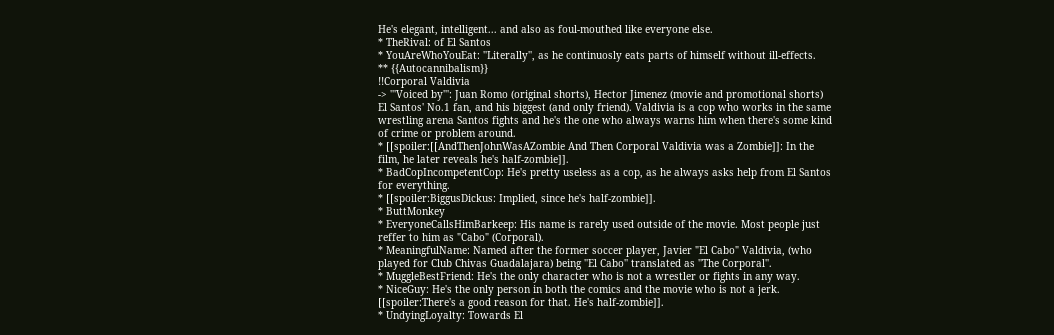He's elegant, intelligent... and also as foul-mouthed like everyone else.
* TheRival: of El Santos
* YouAreWhoYouEat: ''Literally'', as he continuosly eats parts of himself without ill-effects.
** {{Autocannibalism}}
!!Corporal Valdivia
-> '''Voiced by''': Juan Romo (original shorts), Hector Jimenez (movie and promotional shorts)
El Santos' No.1 fan, and his biggest (and only friend). Valdivia is a cop who works in the same wrestling arena Santos fights and he's the one who always warns him when there's some kind of crime or problem around.
* [[spoiler:[[AndThenJohnWasAZombie And Then Corporal Valdivia was a Zombie]]: In the film, he later reveals he's half-zombie]].
* BadCopIncompetentCop: He's pretty useless as a cop, as he always asks help from El Santos for everything.
* [[spoiler:BiggusDickus: Implied, since he's half-zombie]].
* ButtMonkey
* EveryoneCallsHimBarkeep: His name is rarely used outside of the movie. Most people just reffer to him as "Cabo" (Corporal).
* MeaningfulName: Named after the former soccer player, Javier "El Cabo" Valdivia, (who played for Club Chivas Guadalajara) being ''El Cabo'' translated as ''The Corporal''.
* MuggleBestFriend: He's the only character who is not a wrestler or fights in any way.
* NiceGuy: He's the only person in both the comics and the movie who is not a jerk. [[spoiler:There's a good reason for that. He's half-zombie]].
* UndyingLoyalty: Towards El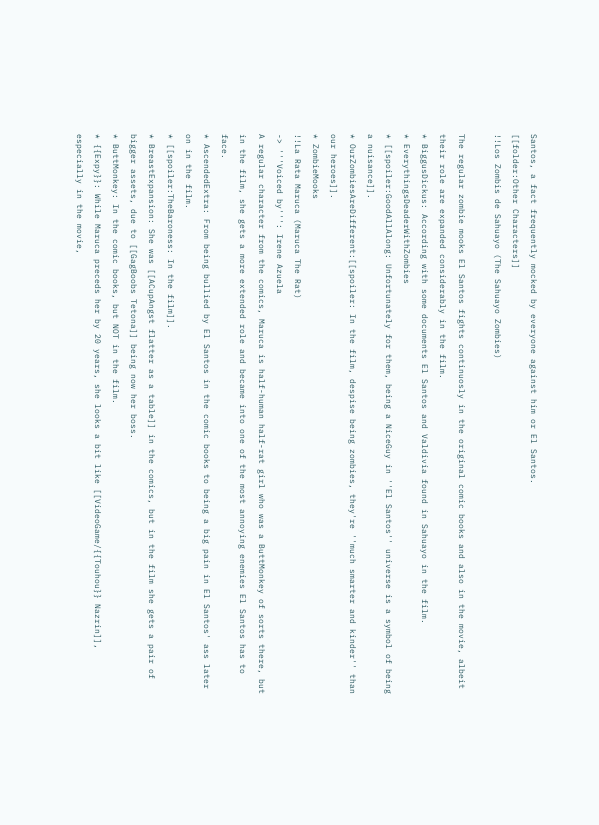Santos, a fact frequently mocked by everyone against him or El Santos.
[[folder:Other Characters]]
!!Los Zombis de Sahuayo (The Sahuayo Zombies)

The regular zombie mooks El Santos fights continuosly in the original comic books and also in the movie, albeit their role are expanded considerably in the film.
* BiggusDickus: According with some documents El Santos and Valdivia found in Sahuayo in the film.
* EverythingsDeaderWithZombies
* [[spoiler:GoodAllAlong: Unfortunately for them, being a NiceGuy in ''El Santos'' universe is a symbol of being a nuisance]].
* OurZombiesAreDifferent:[[spoiler: In the film, despise being zombies, they're ''much smarter and kinder'' than our heroes]].
* ZombieMooks
!!La Rata Maruca (Maruca The Rat)
-> '''Voiced by''': Irene Azuela
A regular character from the comics, Maruca is half-human half-rat girl who was a ButtMonkey of sorts there, but in the film, she gets a more extended role and became into one of the most annoying enemies El Santos has to face.
* AscendedExtra: From being bullied by El Santos in the comic books to being a big pain in El Santos' ass later on in the film.
* [[spoiler:TheBaroness: In the film]].
* BreastExpansion: She was [[ACupAngst flatter as a table]] in the comics, but in the film she gets a pair of bigger assets, due to [[GagBoobs Tetona]] being now her boss.
* ButtMonkey: In the comic books, but NOT in the film.
* {{Expy}}: While Maruca preceds her by 20 years, she looks a bit like [[VideoGame/{{Touhou}} Nazrin]], especially in the movie,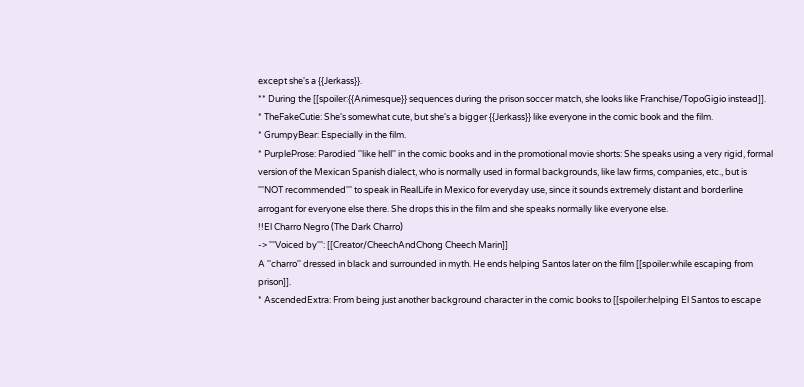except she's a {{Jerkass}}.
** During the [[spoiler:{{Animesque}} sequences during the prison soccer match, she looks like Franchise/TopoGigio instead]].
* TheFakeCutie: She's somewhat cute, but she's a bigger {{Jerkass}} like everyone in the comic book and the film.
* GrumpyBear: Especially in the film.
* PurpleProse: Parodied ''like hell'' in the comic books and in the promotional movie shorts: She speaks using a very rigid, formal version of the Mexican Spanish dialect, who is normally used in formal backgrounds, like law firms, companies, etc., but is '''NOT recommended''' to speak in RealLife in Mexico for everyday use, since it sounds extremely distant and borderline arrogant for everyone else there. She drops this in the film and she speaks normally like everyone else.
!!El Charro Negro (The Dark Charro)
-> '''Voiced by''': [[Creator/CheechAndChong Cheech Marin]]
A ''charro'' dressed in black and surrounded in myth. He ends helping Santos later on the film [[spoiler:while escaping from prison]].
* AscendedExtra: From being just another background character in the comic books to [[spoiler:helping El Santos to escape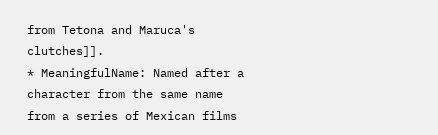from Tetona and Maruca's clutches]].
* MeaningfulName: Named after a character from the same name from a series of Mexican films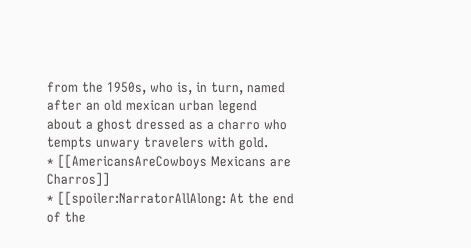from the 1950s, who is, in turn, named after an old mexican urban legend about a ghost dressed as a charro who tempts unwary travelers with gold.
* [[AmericansAreCowboys Mexicans are Charros]]
* [[spoiler:NarratorAllAlong: At the end of the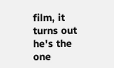film, it turns out he's the one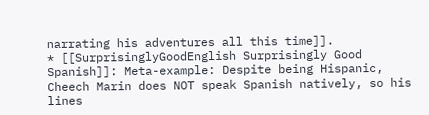narrating his adventures all this time]].
* [[SurprisinglyGoodEnglish Surprisingly Good Spanish]]: Meta-example: Despite being Hispanic, Cheech Marin does NOT speak Spanish natively, so his lines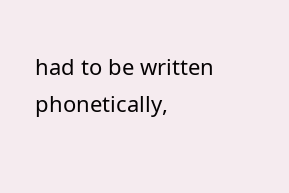had to be written phonetically,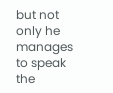but not only he manages to speak the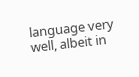language very well, albeit in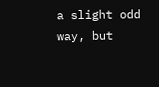a slight odd way, but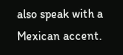also speak with a Mexican accent.